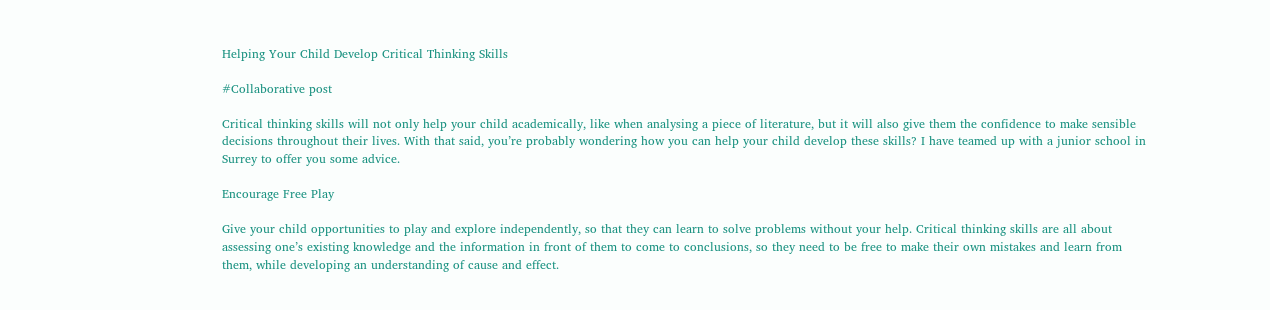Helping Your Child Develop Critical Thinking Skills

#Collaborative post

Critical thinking skills will not only help your child academically, like when analysing a piece of literature, but it will also give them the confidence to make sensible decisions throughout their lives. With that said, you’re probably wondering how you can help your child develop these skills? I have teamed up with a junior school in Surrey to offer you some advice.

Encourage Free Play

Give your child opportunities to play and explore independently, so that they can learn to solve problems without your help. Critical thinking skills are all about assessing one’s existing knowledge and the information in front of them to come to conclusions, so they need to be free to make their own mistakes and learn from them, while developing an understanding of cause and effect.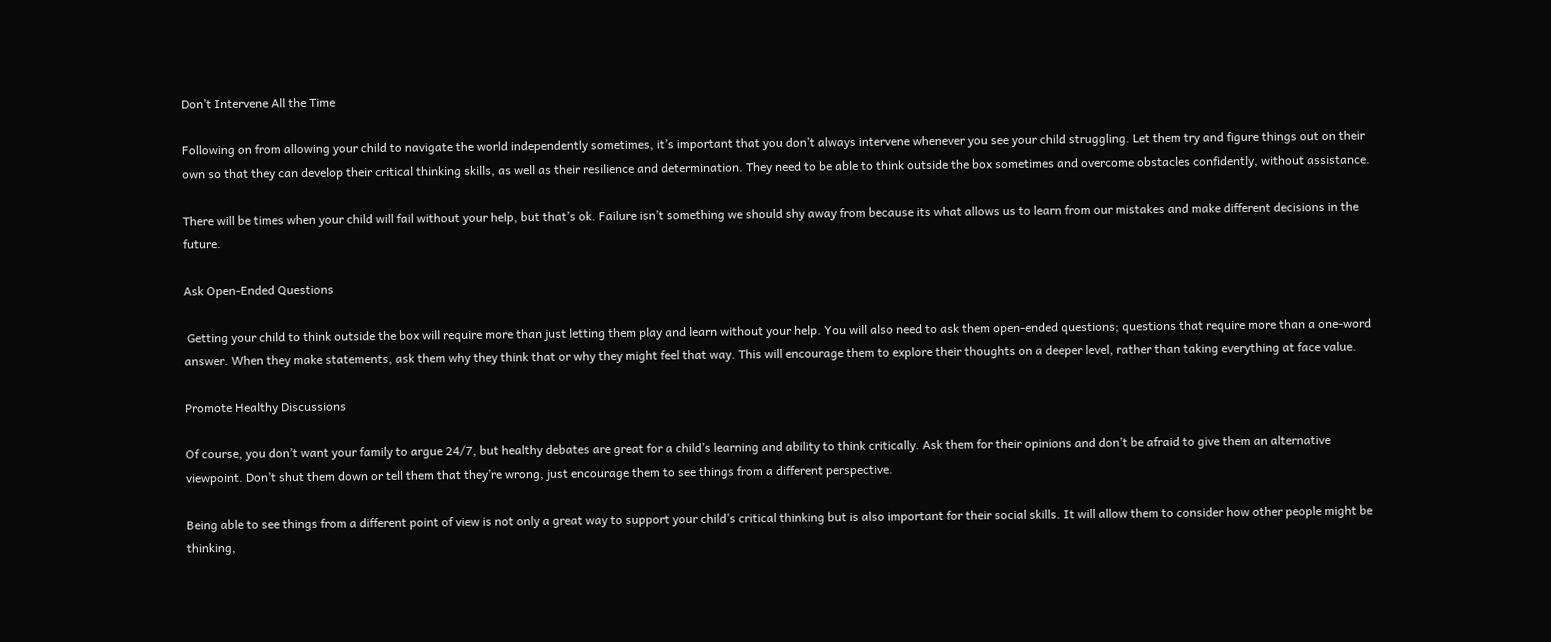Don’t Intervene All the Time

Following on from allowing your child to navigate the world independently sometimes, it’s important that you don’t always intervene whenever you see your child struggling. Let them try and figure things out on their own so that they can develop their critical thinking skills, as well as their resilience and determination. They need to be able to think outside the box sometimes and overcome obstacles confidently, without assistance.

There will be times when your child will fail without your help, but that’s ok. Failure isn’t something we should shy away from because its what allows us to learn from our mistakes and make different decisions in the future.

Ask Open-Ended Questions

 Getting your child to think outside the box will require more than just letting them play and learn without your help. You will also need to ask them open-ended questions; questions that require more than a one-word answer. When they make statements, ask them why they think that or why they might feel that way. This will encourage them to explore their thoughts on a deeper level, rather than taking everything at face value.

Promote Healthy Discussions

Of course, you don’t want your family to argue 24/7, but healthy debates are great for a child’s learning and ability to think critically. Ask them for their opinions and don’t be afraid to give them an alternative viewpoint. Don’t shut them down or tell them that they’re wrong, just encourage them to see things from a different perspective.

Being able to see things from a different point of view is not only a great way to support your child’s critical thinking but is also important for their social skills. It will allow them to consider how other people might be thinking,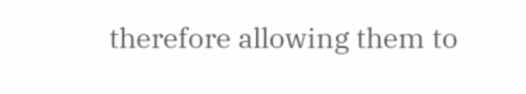therefore allowing them to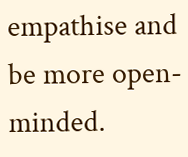empathise and be more open-minded.